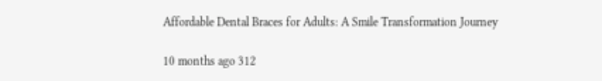Affordable Dental Braces for Adults: A Smile Transformation Journey

10 months ago 312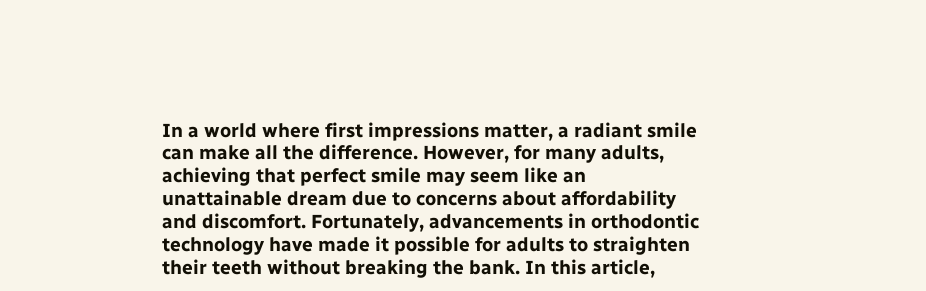In a world where first impressions matter, a radiant smile can make all the difference. However, for many adults, achieving that perfect smile may seem like an unattainable dream due to concerns about affordability and discomfort. Fortunately, advancements in orthodontic technology have made it possible for adults to straighten their teeth without breaking the bank. In this article,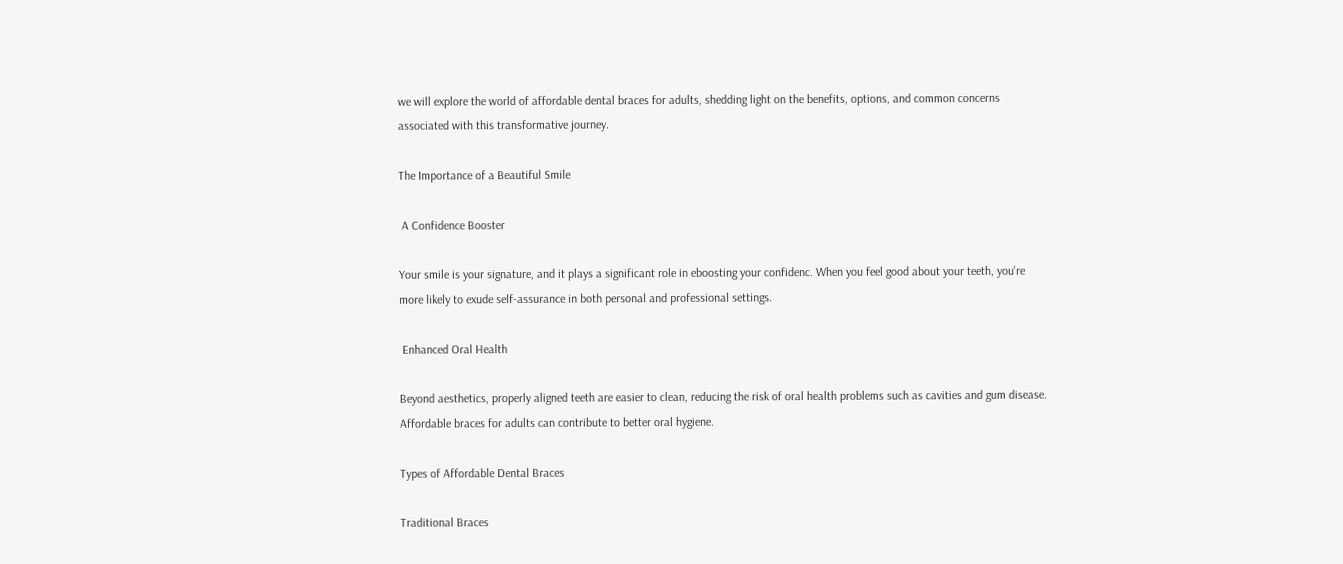we will explore the world of affordable dental braces for adults, shedding light on the benefits, options, and common concerns associated with this transformative journey.

The Importance of a Beautiful Smile

 A Confidence Booster

Your smile is your signature, and it plays a significant role in eboosting your confidenc. When you feel good about your teeth, you're more likely to exude self-assurance in both personal and professional settings.

 Enhanced Oral Health

Beyond aesthetics, properly aligned teeth are easier to clean, reducing the risk of oral health problems such as cavities and gum disease. Affordable braces for adults can contribute to better oral hygiene.

Types of Affordable Dental Braces

Traditional Braces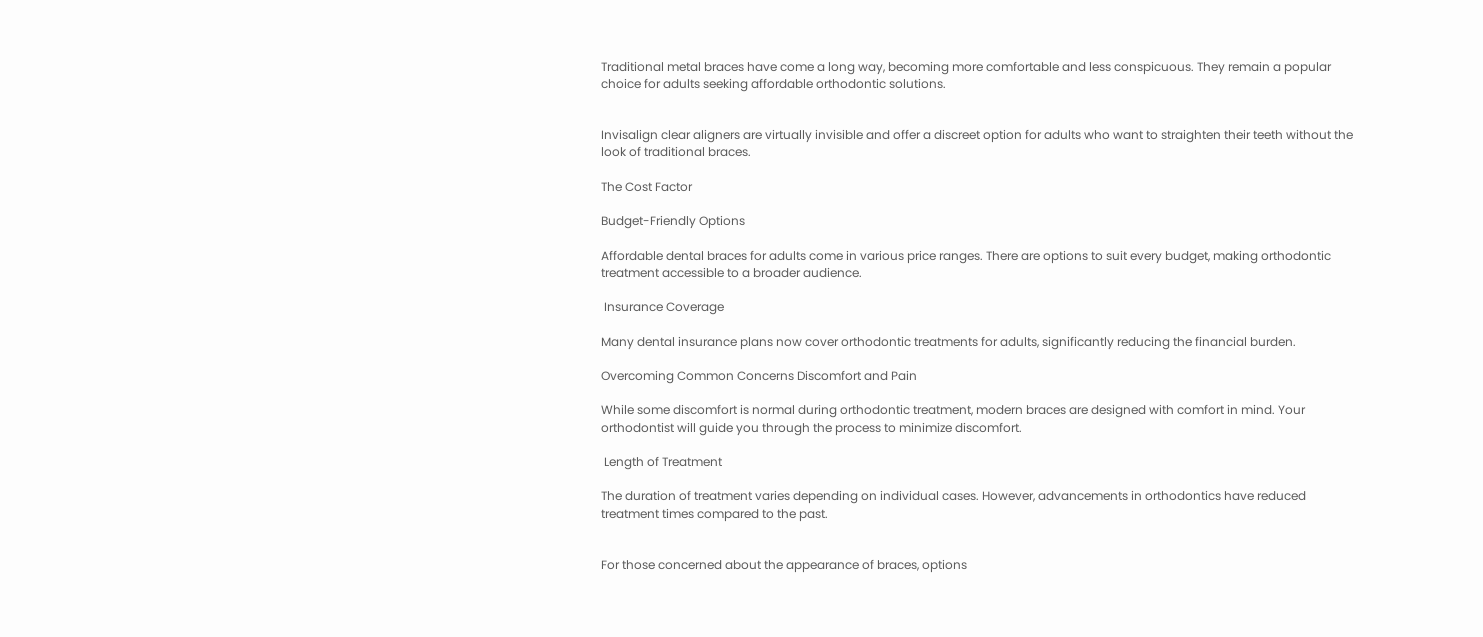Traditional metal braces have come a long way, becoming more comfortable and less conspicuous. They remain a popular choice for adults seeking affordable orthodontic solutions.


Invisalign clear aligners are virtually invisible and offer a discreet option for adults who want to straighten their teeth without the look of traditional braces.

The Cost Factor

Budget-Friendly Options

Affordable dental braces for adults come in various price ranges. There are options to suit every budget, making orthodontic treatment accessible to a broader audience.

 Insurance Coverage

Many dental insurance plans now cover orthodontic treatments for adults, significantly reducing the financial burden.

Overcoming Common Concerns Discomfort and Pain

While some discomfort is normal during orthodontic treatment, modern braces are designed with comfort in mind. Your orthodontist will guide you through the process to minimize discomfort.

 Length of Treatment

The duration of treatment varies depending on individual cases. However, advancements in orthodontics have reduced treatment times compared to the past.


For those concerned about the appearance of braces, options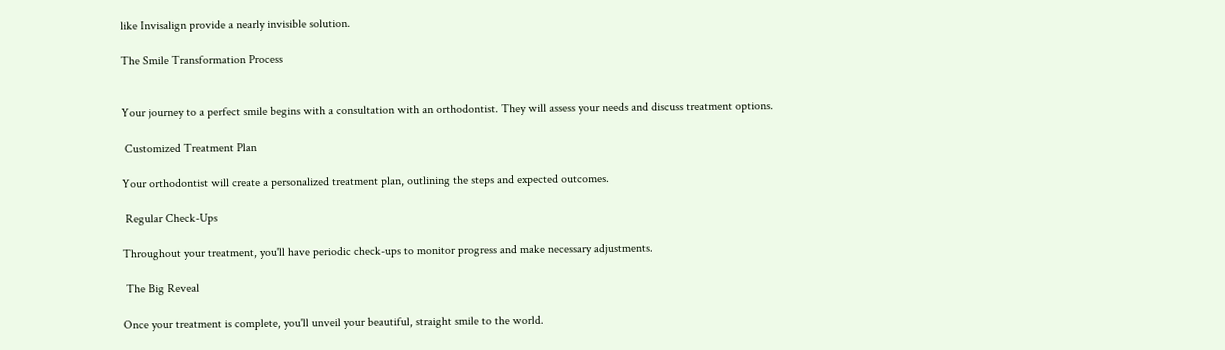like Invisalign provide a nearly invisible solution.

The Smile Transformation Process


Your journey to a perfect smile begins with a consultation with an orthodontist. They will assess your needs and discuss treatment options.

 Customized Treatment Plan

Your orthodontist will create a personalized treatment plan, outlining the steps and expected outcomes.

 Regular Check-Ups

Throughout your treatment, you'll have periodic check-ups to monitor progress and make necessary adjustments.

 The Big Reveal

Once your treatment is complete, you'll unveil your beautiful, straight smile to the world.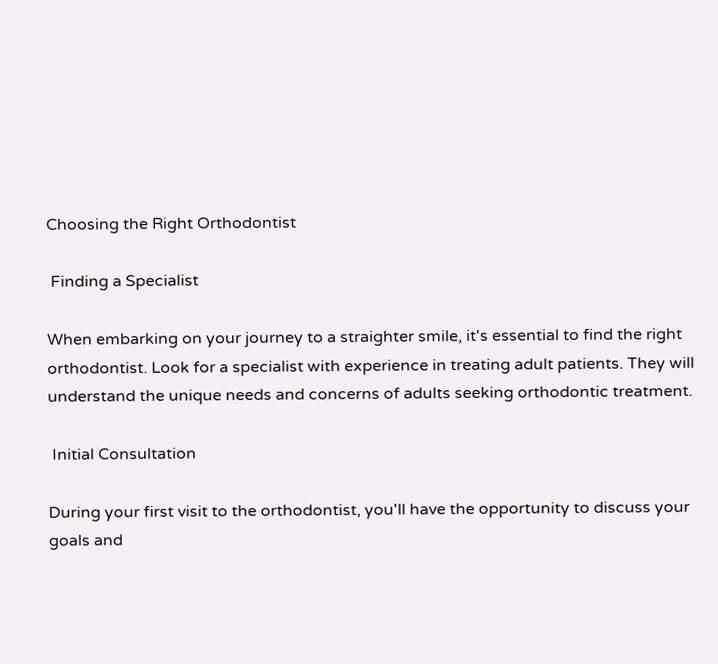Choosing the Right Orthodontist

 Finding a Specialist

When embarking on your journey to a straighter smile, it's essential to find the right orthodontist. Look for a specialist with experience in treating adult patients. They will understand the unique needs and concerns of adults seeking orthodontic treatment.

 Initial Consultation

During your first visit to the orthodontist, you'll have the opportunity to discuss your goals and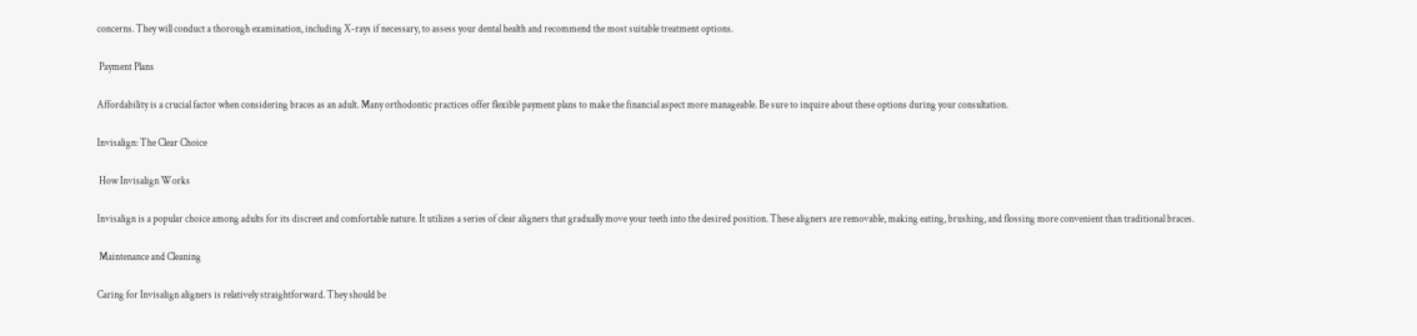concerns. They will conduct a thorough examination, including X-rays if necessary, to assess your dental health and recommend the most suitable treatment options.

 Payment Plans

Affordability is a crucial factor when considering braces as an adult. Many orthodontic practices offer flexible payment plans to make the financial aspect more manageable. Be sure to inquire about these options during your consultation.

Invisalign: The Clear Choice

 How Invisalign Works

Invisalign is a popular choice among adults for its discreet and comfortable nature. It utilizes a series of clear aligners that gradually move your teeth into the desired position. These aligners are removable, making eating, brushing, and flossing more convenient than traditional braces.

 Maintenance and Cleaning

Caring for Invisalign aligners is relatively straightforward. They should be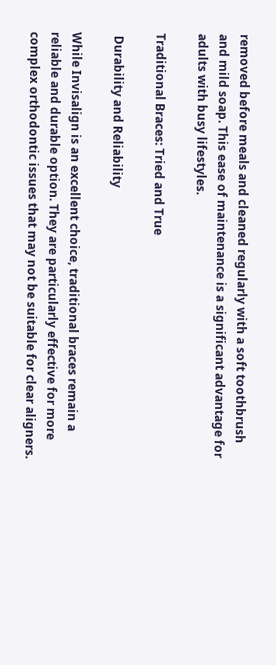removed before meals and cleaned regularly with a soft toothbrush and mild soap. This ease of maintenance is a significant advantage for adults with busy lifestyles.

Traditional Braces: Tried and True

 Durability and Reliability

While Invisalign is an excellent choice, traditional braces remain a reliable and durable option. They are particularly effective for more complex orthodontic issues that may not be suitable for clear aligners.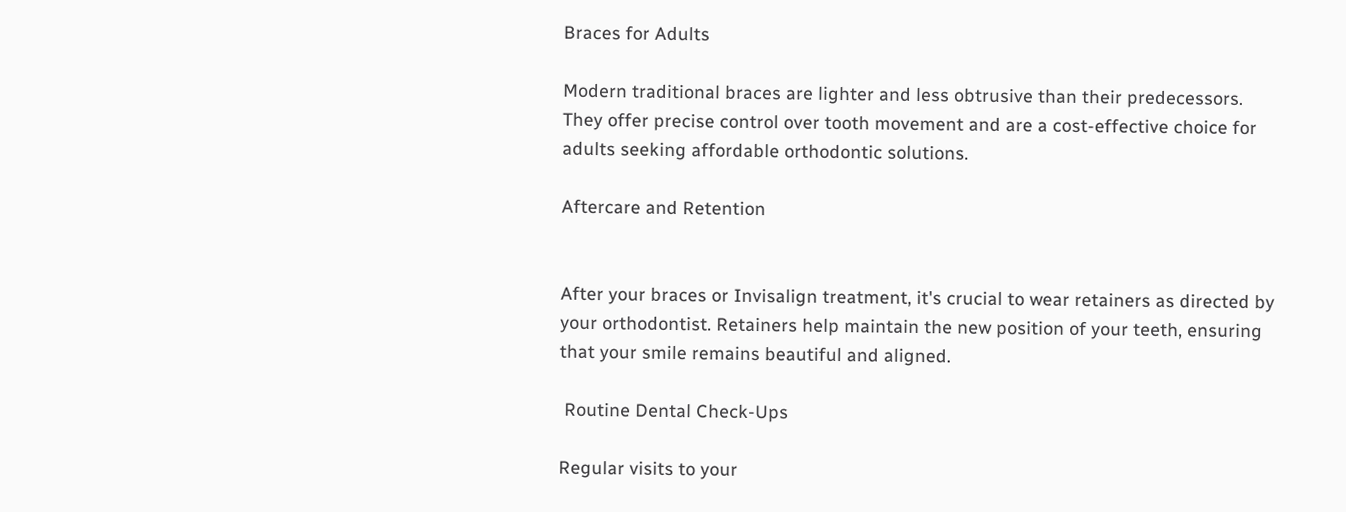Braces for Adults

Modern traditional braces are lighter and less obtrusive than their predecessors. They offer precise control over tooth movement and are a cost-effective choice for adults seeking affordable orthodontic solutions.

Aftercare and Retention


After your braces or Invisalign treatment, it's crucial to wear retainers as directed by your orthodontist. Retainers help maintain the new position of your teeth, ensuring that your smile remains beautiful and aligned.

 Routine Dental Check-Ups

Regular visits to your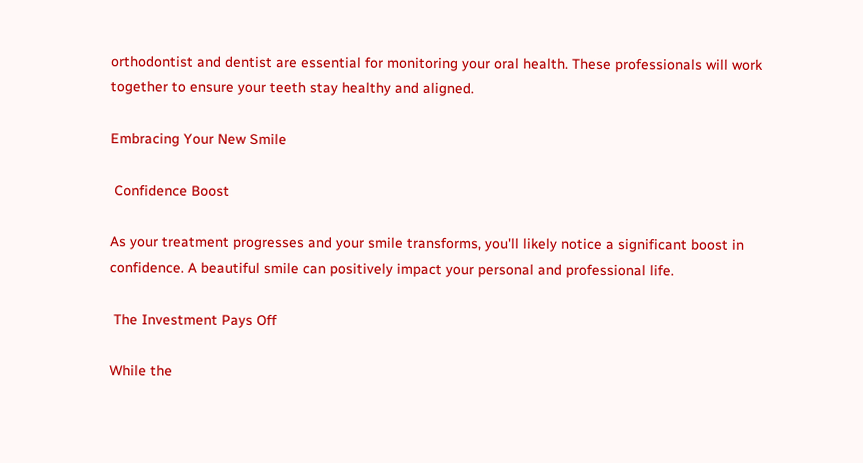orthodontist and dentist are essential for monitoring your oral health. These professionals will work together to ensure your teeth stay healthy and aligned.

Embracing Your New Smile

 Confidence Boost

As your treatment progresses and your smile transforms, you'll likely notice a significant boost in confidence. A beautiful smile can positively impact your personal and professional life.

 The Investment Pays Off

While the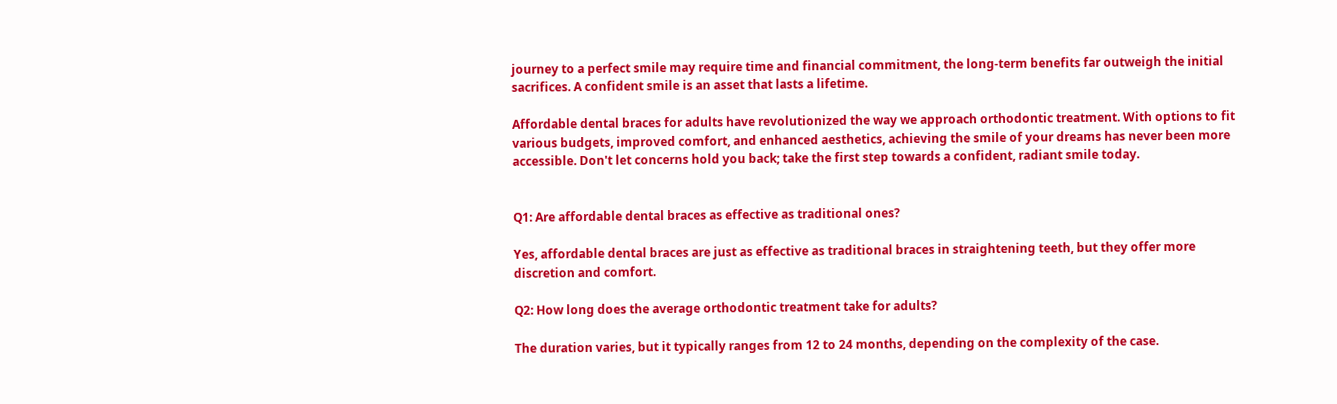journey to a perfect smile may require time and financial commitment, the long-term benefits far outweigh the initial sacrifices. A confident smile is an asset that lasts a lifetime.

Affordable dental braces for adults have revolutionized the way we approach orthodontic treatment. With options to fit various budgets, improved comfort, and enhanced aesthetics, achieving the smile of your dreams has never been more accessible. Don't let concerns hold you back; take the first step towards a confident, radiant smile today.


Q1: Are affordable dental braces as effective as traditional ones?

Yes, affordable dental braces are just as effective as traditional braces in straightening teeth, but they offer more discretion and comfort.

Q2: How long does the average orthodontic treatment take for adults?

The duration varies, but it typically ranges from 12 to 24 months, depending on the complexity of the case.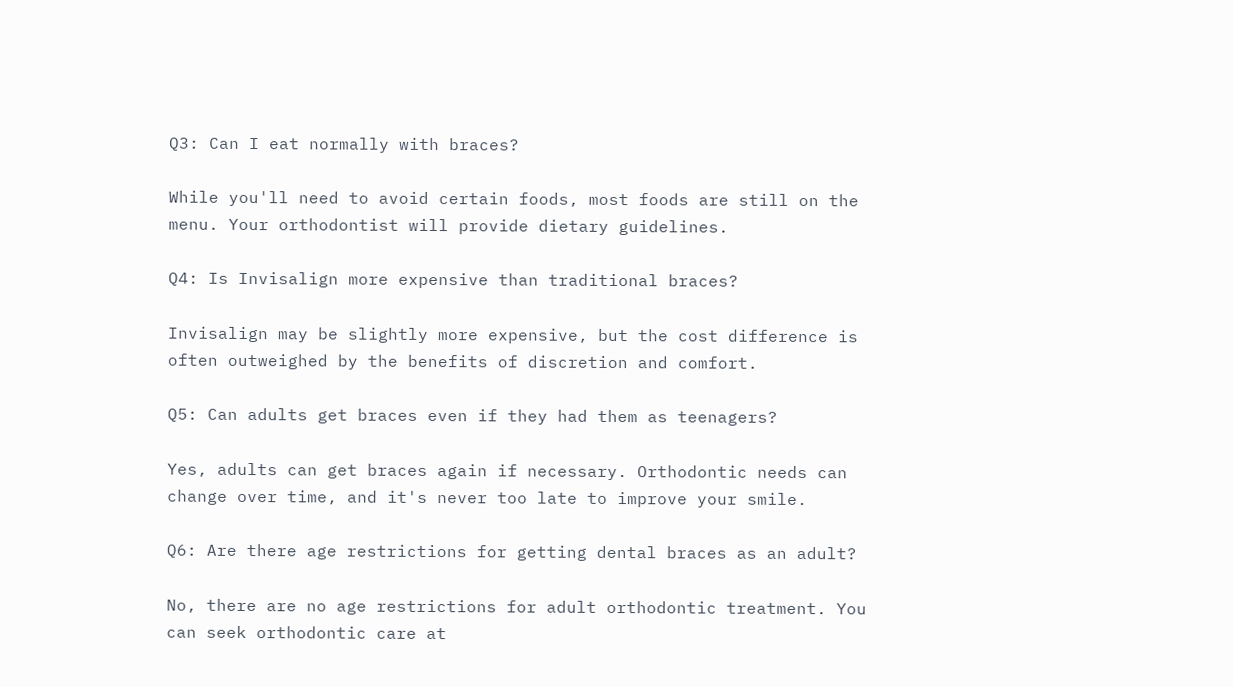Q3: Can I eat normally with braces?

While you'll need to avoid certain foods, most foods are still on the menu. Your orthodontist will provide dietary guidelines.

Q4: Is Invisalign more expensive than traditional braces?

Invisalign may be slightly more expensive, but the cost difference is often outweighed by the benefits of discretion and comfort.

Q5: Can adults get braces even if they had them as teenagers?

Yes, adults can get braces again if necessary. Orthodontic needs can change over time, and it's never too late to improve your smile.

Q6: Are there age restrictions for getting dental braces as an adult?

No, there are no age restrictions for adult orthodontic treatment. You can seek orthodontic care at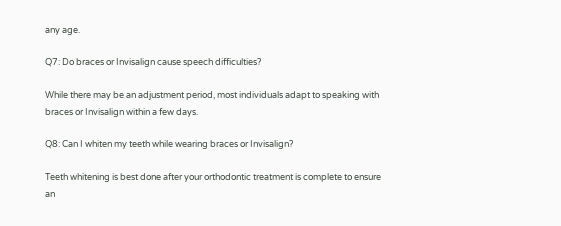any age.

Q7: Do braces or Invisalign cause speech difficulties?

While there may be an adjustment period, most individuals adapt to speaking with braces or Invisalign within a few days.

Q8: Can I whiten my teeth while wearing braces or Invisalign?

Teeth whitening is best done after your orthodontic treatment is complete to ensure an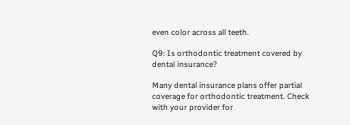even color across all teeth.

Q9: Is orthodontic treatment covered by dental insurance?

Many dental insurance plans offer partial coverage for orthodontic treatment. Check with your provider for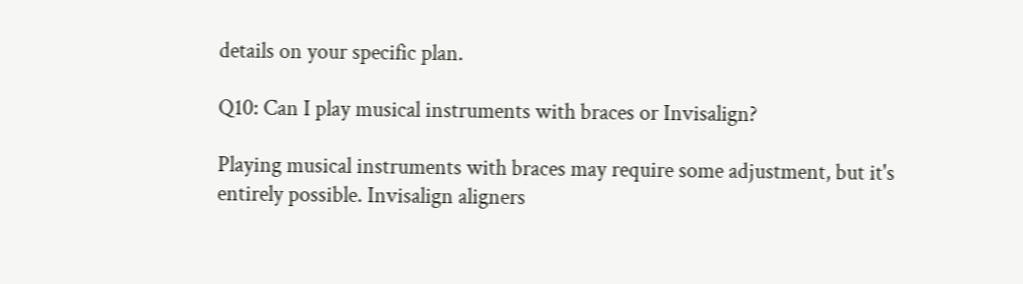details on your specific plan.

Q10: Can I play musical instruments with braces or Invisalign?

Playing musical instruments with braces may require some adjustment, but it's entirely possible. Invisalign aligners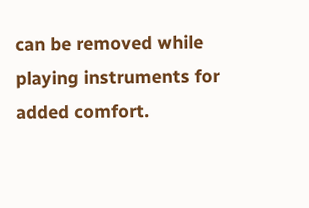can be removed while playing instruments for added comfort.